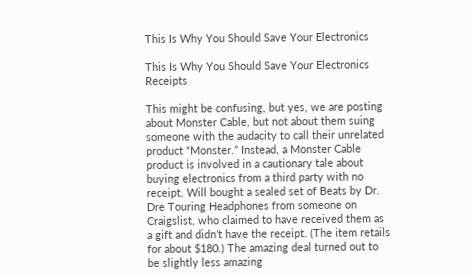This Is Why You Should Save Your Electronics

This Is Why You Should Save Your Electronics Receipts

This might be confusing, but yes, we are posting about Monster Cable, but not about them suing someone with the audacity to call their unrelated product “Monster.” Instead, a Monster Cable product is involved in a cautionary tale about buying electronics from a third party with no receipt. Will bought a sealed set of Beats by Dr. Dre Touring Headphones from someone on Craigslist, who claimed to have received them as a gift and didn’t have the receipt. (The item retails for about $180.) The amazing deal turned out to be slightly less amazing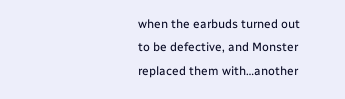when the earbuds turned out to be defective, and Monster replaced them with…another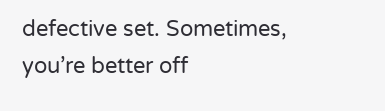defective set. Sometimes, you’re better off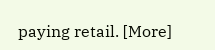paying retail. [More]